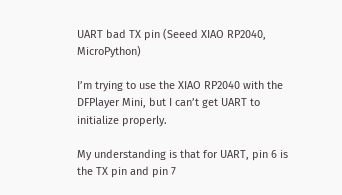UART bad TX pin (Seeed XIAO RP2040, MicroPython)

I’m trying to use the XIAO RP2040 with the DFPlayer Mini, but I can’t get UART to initialize properly.

My understanding is that for UART, pin 6 is the TX pin and pin 7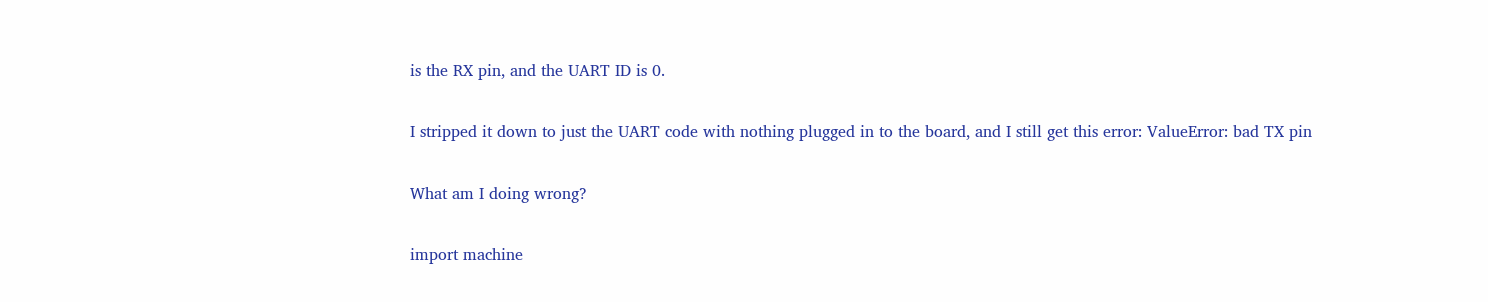is the RX pin, and the UART ID is 0.

I stripped it down to just the UART code with nothing plugged in to the board, and I still get this error: ValueError: bad TX pin

What am I doing wrong?

import machine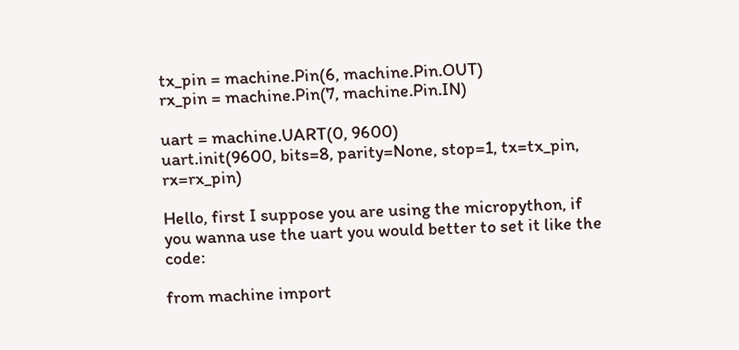tx_pin = machine.Pin(6, machine.Pin.OUT)
rx_pin = machine.Pin(7, machine.Pin.IN)

uart = machine.UART(0, 9600)
uart.init(9600, bits=8, parity=None, stop=1, tx=tx_pin, rx=rx_pin)

Hello, first I suppose you are using the micropython, if you wanna use the uart you would better to set it like the code:

from machine import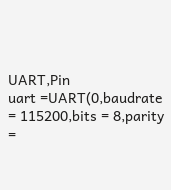UART,Pin
uart =UART(0,baudrate = 115200,bits = 8,parity =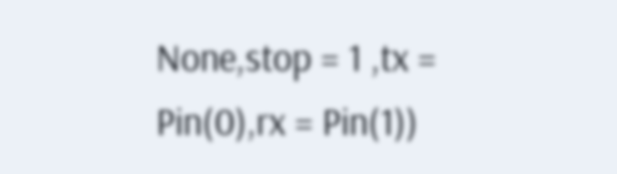None,stop = 1 ,tx = Pin(0),rx = Pin(1))